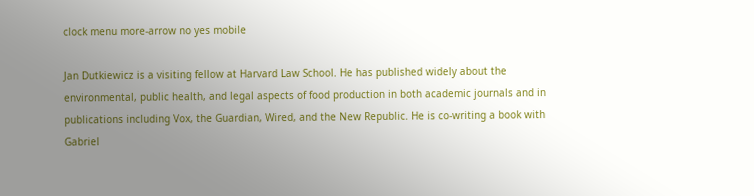clock menu more-arrow no yes mobile

Jan Dutkiewicz is a visiting fellow at Harvard Law School. He has published widely about the environmental, public health, and legal aspects of food production in both academic journals and in publications including Vox, the Guardian, Wired, and the New Republic. He is co-writing a book with Gabriel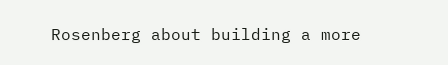Rosenberg about building a more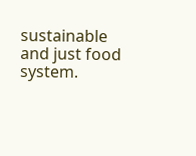sustainable and just food system.